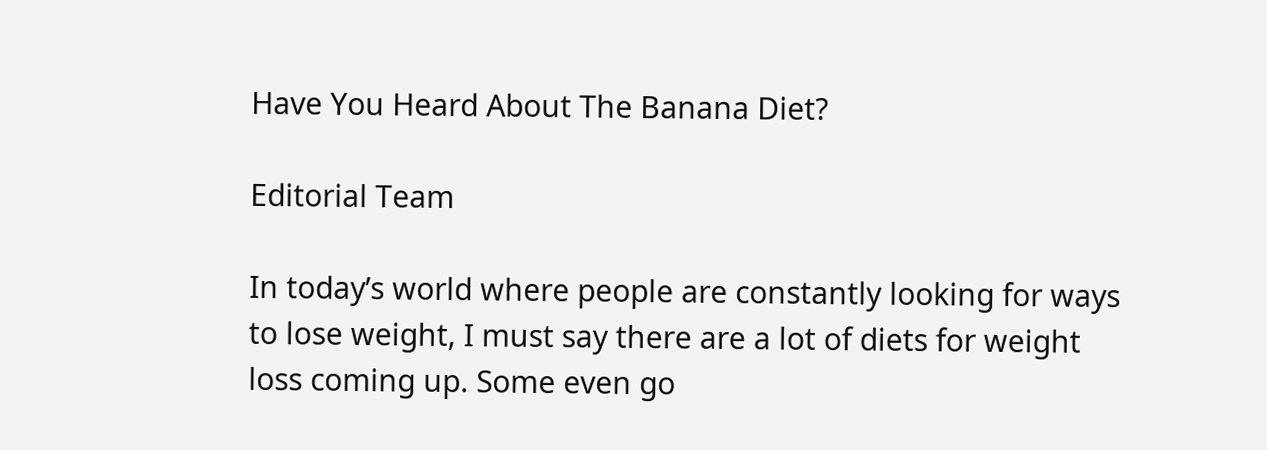Have You Heard About The Banana Diet?

Editorial Team

In today’s world where people are constantly looking for ways to lose weight, I must say there are a lot of diets for weight loss coming up. Some even go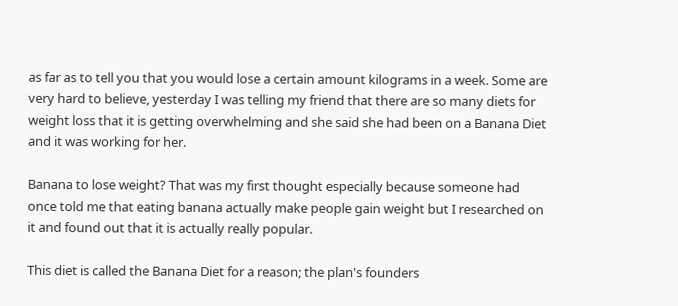as far as to tell you that you would lose a certain amount kilograms in a week. Some are very hard to believe, yesterday I was telling my friend that there are so many diets for weight loss that it is getting overwhelming and she said she had been on a Banana Diet and it was working for her.

Banana to lose weight? That was my first thought especially because someone had once told me that eating banana actually make people gain weight but I researched on it and found out that it is actually really popular.

This diet is called the Banana Diet for a reason; the plan's founders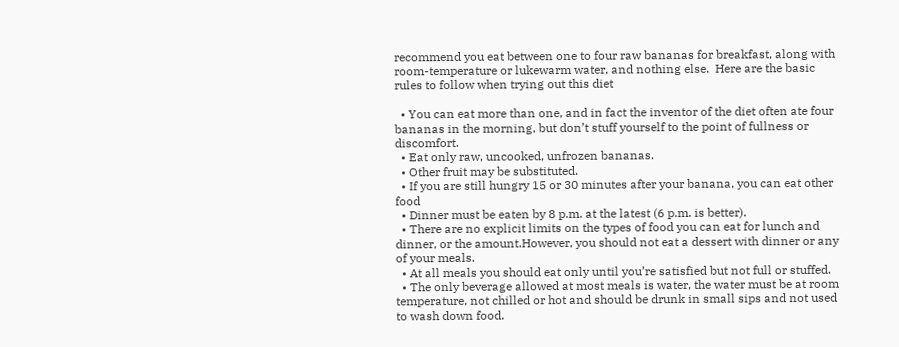recommend you eat between one to four raw bananas for breakfast, along with room-temperature or lukewarm water, and nothing else.  Here are the basic rules to follow when trying out this diet

  • You can eat more than one, and in fact the inventor of the diet often ate four bananas in the morning, but don’t stuff yourself to the point of fullness or discomfort.
  • Eat only raw, uncooked, unfrozen bananas.
  • Other fruit may be substituted.
  • If you are still hungry 15 or 30 minutes after your banana, you can eat other food
  • Dinner must be eaten by 8 p.m. at the latest (6 p.m. is better).
  • There are no explicit limits on the types of food you can eat for lunch and dinner, or the amount.However, you should not eat a dessert with dinner or any of your meals.
  • At all meals you should eat only until you’re satisfied but not full or stuffed.
  • The only beverage allowed at most meals is water, the water must be at room temperature, not chilled or hot and should be drunk in small sips and not used to wash down food.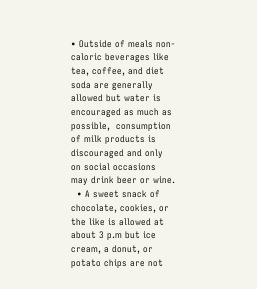• Outside of meals non-caloric beverages like tea, coffee, and diet soda are generally allowed but water is encouraged as much as possible,  consumption of milk products is discouraged and only on social occasions may drink beer or wine.
  • A sweet snack of chocolate, cookies, or the like is allowed at about 3 p.m but ice cream, a donut, or potato chips are not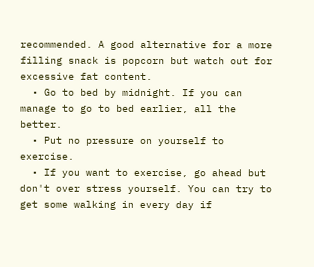recommended. A good alternative for a more filling snack is popcorn but watch out for excessive fat content.
  • Go to bed by midnight. If you can manage to go to bed earlier, all the better.
  • Put no pressure on yourself to exercise.
  • If you want to exercise, go ahead but don't over stress yourself. You can try to get some walking in every day if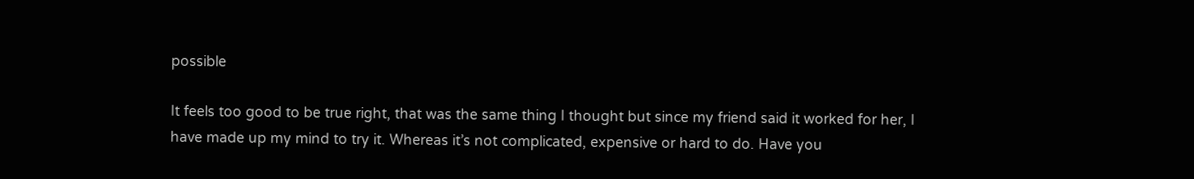possible

It feels too good to be true right, that was the same thing I thought but since my friend said it worked for her, I have made up my mind to try it. Whereas it’s not complicated, expensive or hard to do. Have you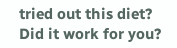tried out this diet? Did it work for you?